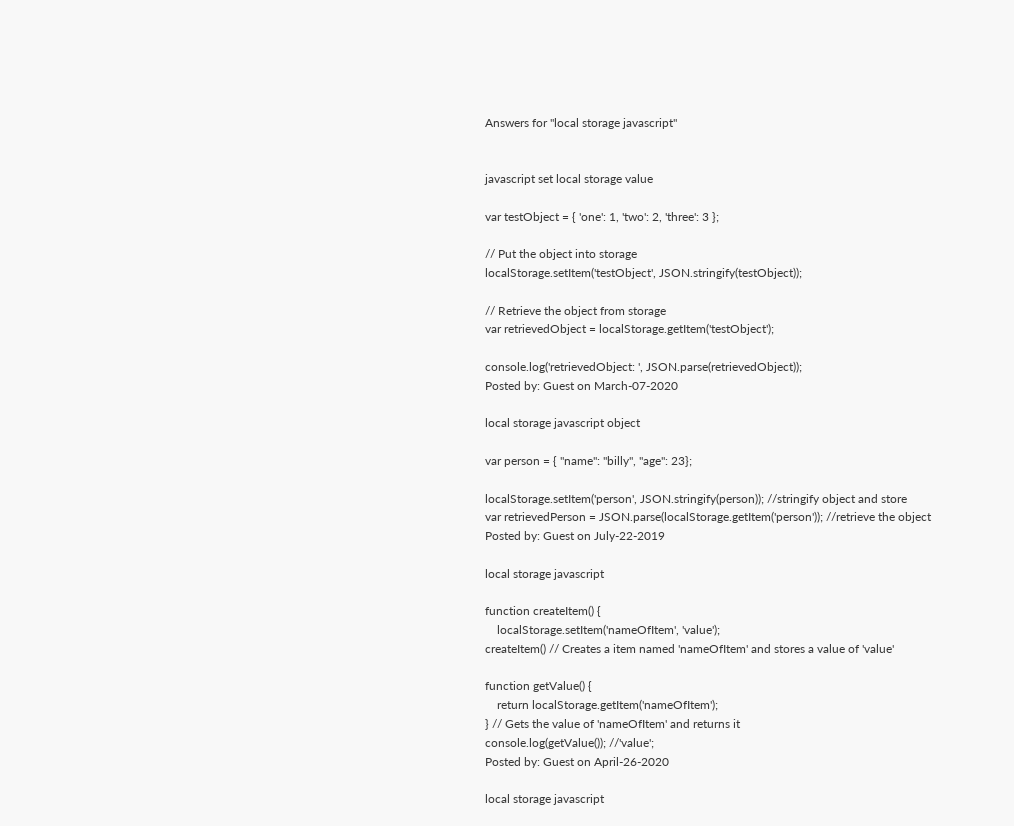Answers for "local storage javascript"


javascript set local storage value

var testObject = { 'one': 1, 'two': 2, 'three': 3 };

// Put the object into storage
localStorage.setItem('testObject', JSON.stringify(testObject));

// Retrieve the object from storage
var retrievedObject = localStorage.getItem('testObject');

console.log('retrievedObject: ', JSON.parse(retrievedObject));
Posted by: Guest on March-07-2020

local storage javascript object

var person = { "name": "billy", "age": 23};

localStorage.setItem('person', JSON.stringify(person)); //stringify object and store
var retrievedPerson = JSON.parse(localStorage.getItem('person')); //retrieve the object
Posted by: Guest on July-22-2019

local storage javascript

function createItem() {
    localStorage.setItem('nameOfItem', 'value');
createItem() // Creates a item named 'nameOfItem' and stores a value of 'value'

function getValue() {
    return localStorage.getItem('nameOfItem');
} // Gets the value of 'nameOfItem' and returns it
console.log(getValue()); //'value';
Posted by: Guest on April-26-2020

local storage javascript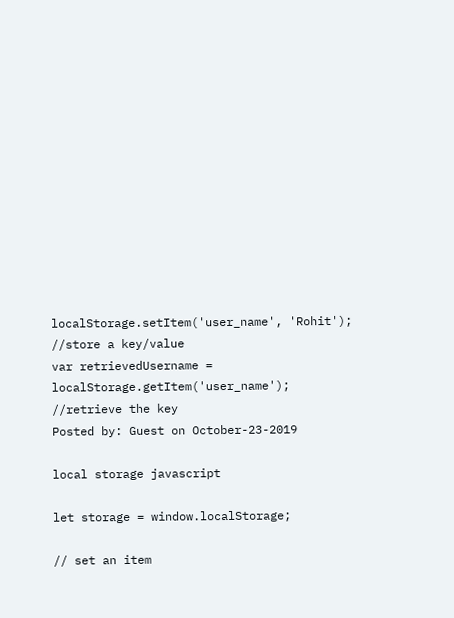localStorage.setItem('user_name', 'Rohit'); //store a key/value
var retrievedUsername = localStorage.getItem('user_name'); //retrieve the key
Posted by: Guest on October-23-2019

local storage javascript

let storage = window.localStorage;

// set an item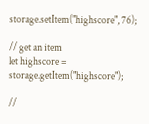storage.setItem("highscore", 76);

// get an item
let highscore = storage.getItem("highscore");

//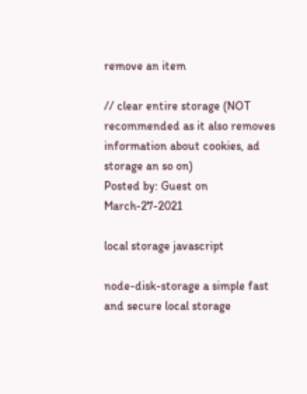remove an item

// clear entire storage (NOT recommended as it also removes information about cookies, ad storage an so on)
Posted by: Guest on March-27-2021

local storage javascript

node-disk-storage a simple fast and secure local storage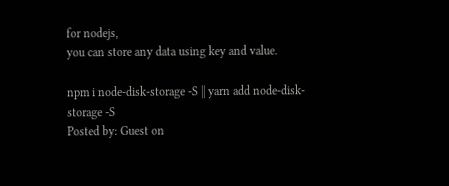for nodejs,
you can store any data using key and value.

npm i node-disk-storage -S || yarn add node-disk-storage -S
Posted by: Guest on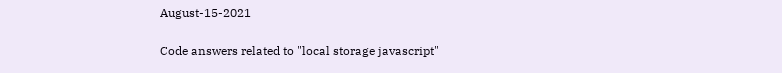August-15-2021

Code answers related to "local storage javascript"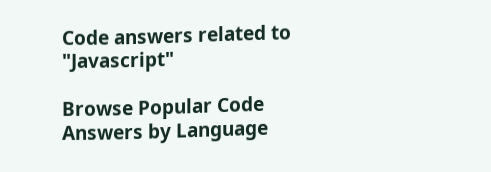Code answers related to "Javascript"

Browse Popular Code Answers by Language